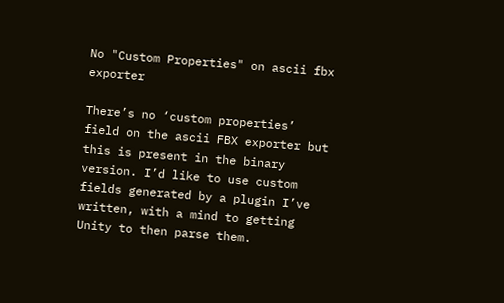No "Custom Properties" on ascii fbx exporter

There’s no ‘custom properties’ field on the ascii FBX exporter but this is present in the binary version. I’d like to use custom fields generated by a plugin I’ve written, with a mind to getting Unity to then parse them.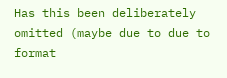Has this been deliberately omitted (maybe due to due to format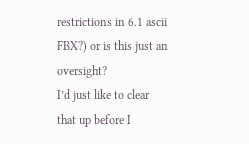restrictions in 6.1 ascii FBX?) or is this just an oversight?
I’d just like to clear that up before I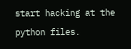start hacking at the python files.